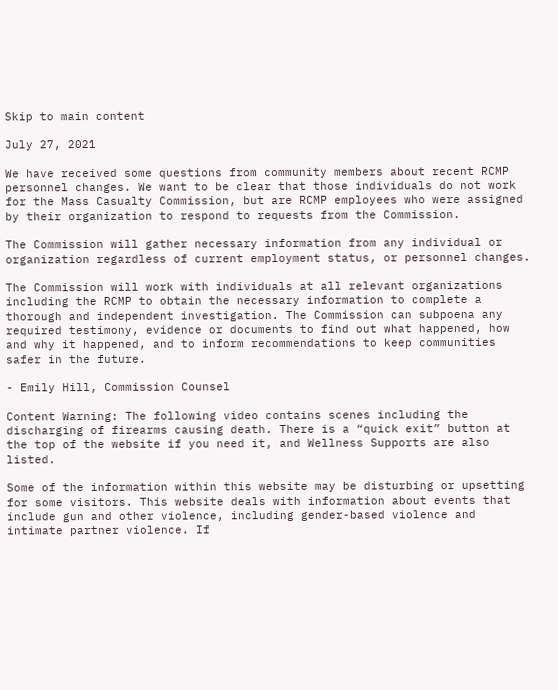Skip to main content

July 27, 2021

We have received some questions from community members about recent RCMP personnel changes. We want to be clear that those individuals do not work for the Mass Casualty Commission, but are RCMP employees who were assigned by their organization to respond to requests from the Commission.

The Commission will gather necessary information from any individual or organization regardless of current employment status, or personnel changes.

The Commission will work with individuals at all relevant organizations including the RCMP to obtain the necessary information to complete a thorough and independent investigation. The Commission can subpoena any required testimony, evidence or documents to find out what happened, how and why it happened, and to inform recommendations to keep communities safer in the future.

- Emily Hill, Commission Counsel

Content Warning: The following video contains scenes including the discharging of firearms causing death. There is a “quick exit” button at the top of the website if you need it, and Wellness Supports are also listed.

Some of the information within this website may be disturbing or upsetting for some visitors. This website deals with information about events that include gun and other violence, including gender-based violence and intimate partner violence. If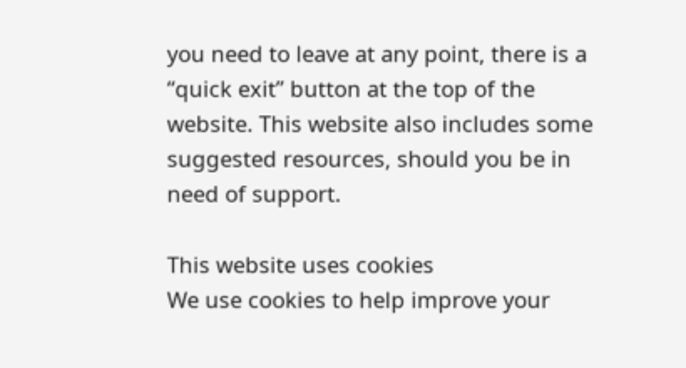you need to leave at any point, there is a “quick exit” button at the top of the website. This website also includes some suggested resources, should you be in need of support.

This website uses cookies
We use cookies to help improve your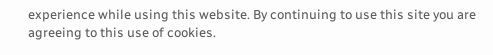experience while using this website. By continuing to use this site you are agreeing to this use of cookies.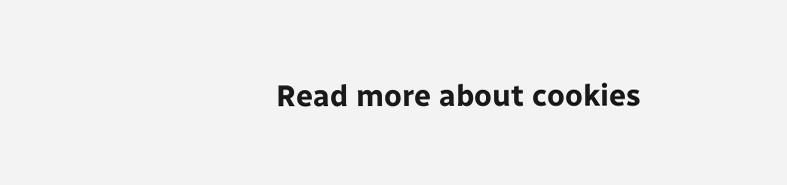Read more about cookies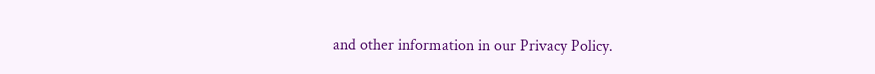and other information in our Privacy Policy.